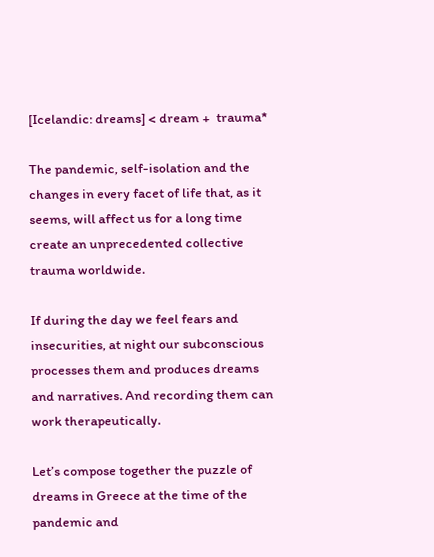[Icelandic: dreams] < dream +  trauma*

The pandemic, self-isolation and the changes in every facet of life that, as it seems, will affect us for a long time create an unprecedented collective trauma worldwide.

If during the day we feel fears and insecurities, at night our subconscious processes them and produces dreams and narratives. And recording them can work therapeutically.

Let’s compose together the puzzle of dreams in Greece at the time of the pandemic and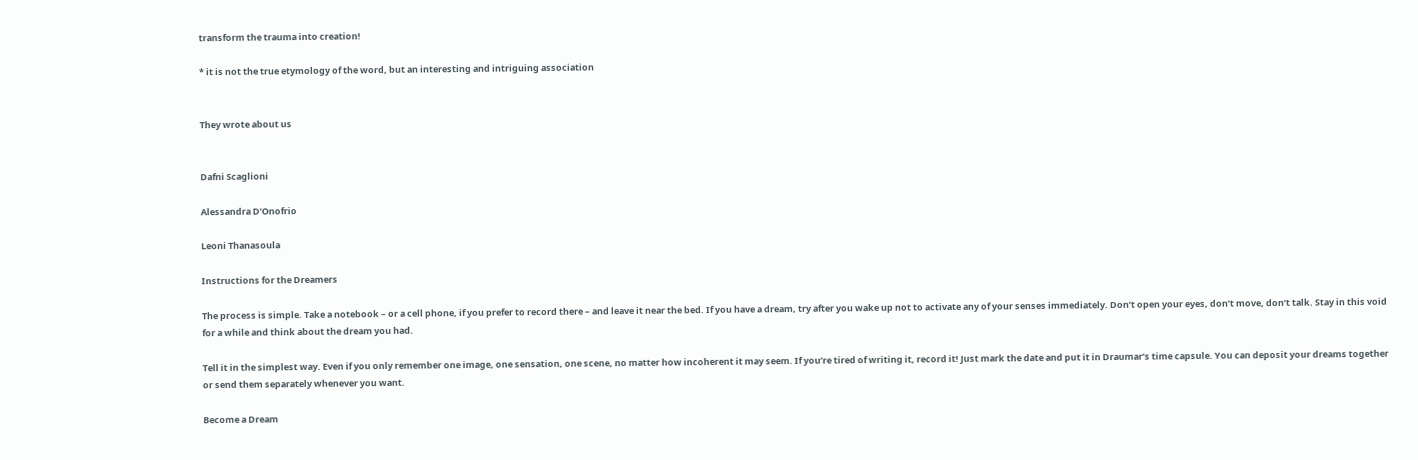transform the trauma into creation!

* it is not the true etymology of the word, but an interesting and intriguing association


They wrote about us


Dafni Scaglioni

Alessandra D’Onofrio

Leoni Thanasoula

Instructions for the Dreamers

The process is simple. Take a notebook – or a cell phone, if you prefer to record there – and leave it near the bed. If you have a dream, try after you wake up not to activate any of your senses immediately. Don’t open your eyes, don’t move, don’t talk. Stay in this void for a while and think about the dream you had.

Tell it in the simplest way. Even if you only remember one image, one sensation, one scene, no matter how incoherent it may seem. If you’re tired of writing it, record it! Just mark the date and put it in Draumar’s time capsule. You can deposit your dreams together or send them separately whenever you want.

Become a Dream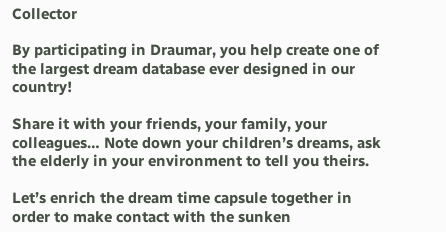Collector

By participating in Draumar, you help create one of the largest dream database ever designed in our country!

Share it with your friends, your family, your colleagues… Note down your children’s dreams, ask the elderly in your environment to tell you theirs.

Let’s enrich the dream time capsule together in order to make contact with the sunken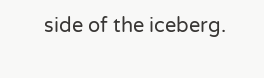side of the iceberg.